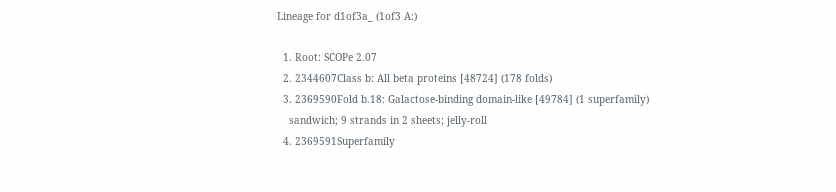Lineage for d1of3a_ (1of3 A:)

  1. Root: SCOPe 2.07
  2. 2344607Class b: All beta proteins [48724] (178 folds)
  3. 2369590Fold b.18: Galactose-binding domain-like [49784] (1 superfamily)
    sandwich; 9 strands in 2 sheets; jelly-roll
  4. 2369591Superfamily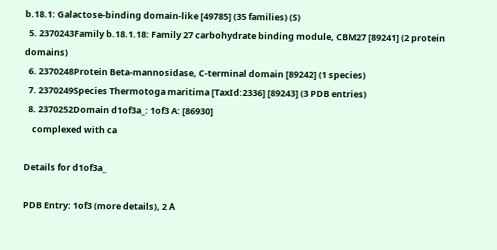b.18.1: Galactose-binding domain-like [49785] (35 families) (S)
  5. 2370243Family b.18.1.18: Family 27 carbohydrate binding module, CBM27 [89241] (2 protein domains)
  6. 2370248Protein Beta-mannosidase, C-terminal domain [89242] (1 species)
  7. 2370249Species Thermotoga maritima [TaxId:2336] [89243] (3 PDB entries)
  8. 2370252Domain d1of3a_: 1of3 A: [86930]
    complexed with ca

Details for d1of3a_

PDB Entry: 1of3 (more details), 2 Å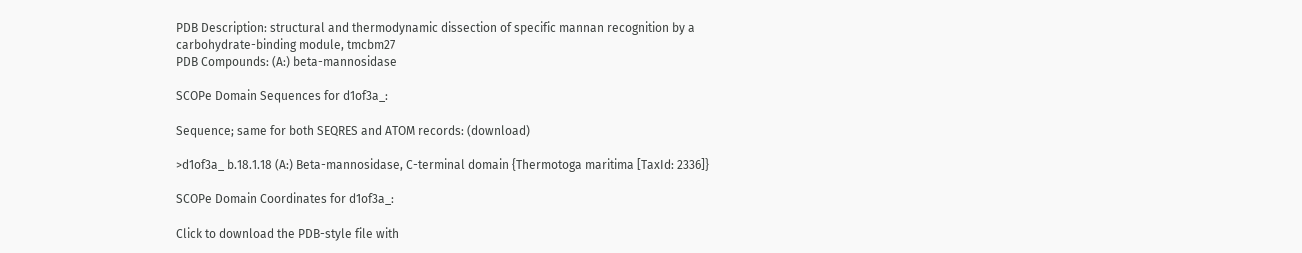PDB Description: structural and thermodynamic dissection of specific mannan recognition by a carbohydrate-binding module, tmcbm27
PDB Compounds: (A:) beta-mannosidase

SCOPe Domain Sequences for d1of3a_:

Sequence; same for both SEQRES and ATOM records: (download)

>d1of3a_ b.18.1.18 (A:) Beta-mannosidase, C-terminal domain {Thermotoga maritima [TaxId: 2336]}

SCOPe Domain Coordinates for d1of3a_:

Click to download the PDB-style file with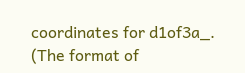coordinates for d1of3a_.
(The format of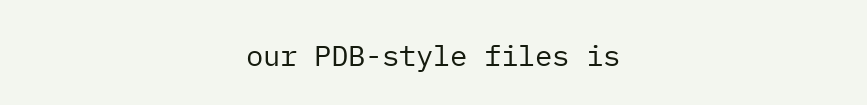our PDB-style files is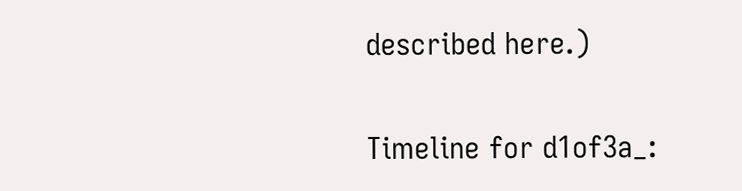described here.)

Timeline for d1of3a_: